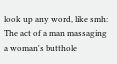look up any word, like smh:
The act of a man massaging a woman's butthole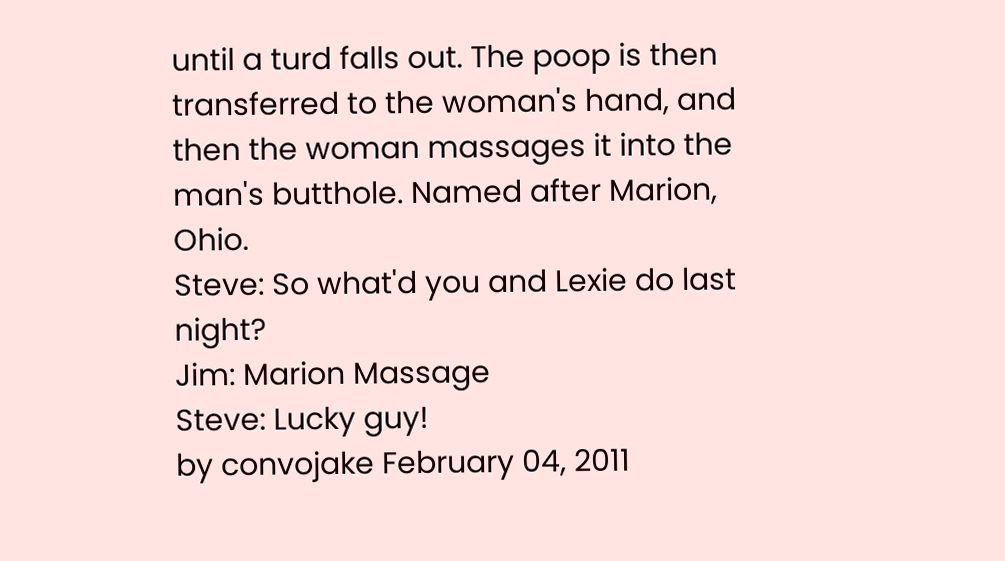until a turd falls out. The poop is then transferred to the woman's hand, and then the woman massages it into the man's butthole. Named after Marion, Ohio.
Steve: So what'd you and Lexie do last night?
Jim: Marion Massage
Steve: Lucky guy!
by convojake February 04, 2011